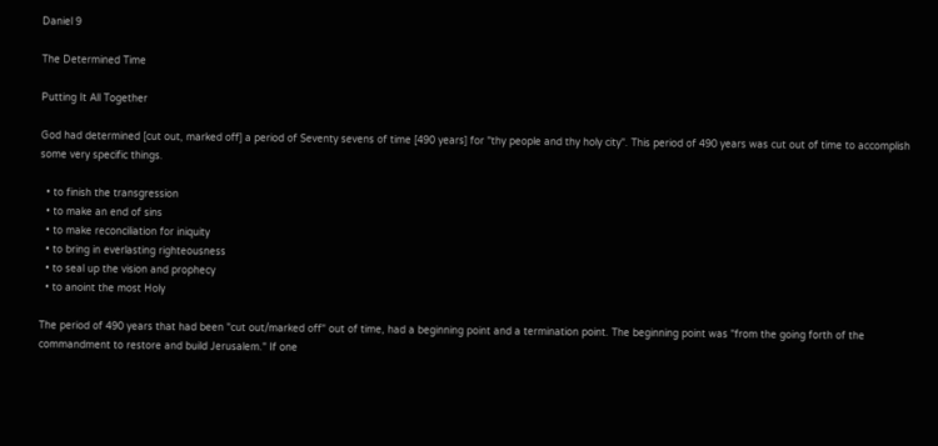Daniel 9

The Determined Time

Putting It All Together

God had determined [cut out, marked off] a period of Seventy sevens of time [490 years] for "thy people and thy holy city". This period of 490 years was cut out of time to accomplish some very specific things.

  • to finish the transgression
  • to make an end of sins
  • to make reconciliation for iniquity
  • to bring in everlasting righteousness
  • to seal up the vision and prophecy
  • to anoint the most Holy

The period of 490 years that had been "cut out/marked off" out of time, had a beginning point and a termination point. The beginning point was "from the going forth of the commandment to restore and build Jerusalem." If one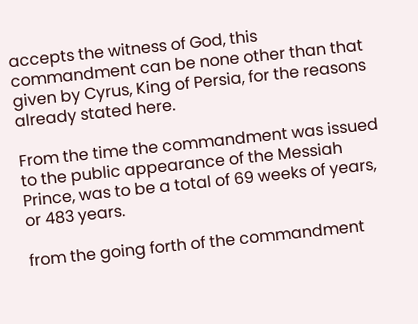accepts the witness of God, this commandment can be none other than that given by Cyrus, King of Persia, for the reasons already stated here.

From the time the commandment was issued to the public appearance of the Messiah Prince, was to be a total of 69 weeks of years, or 483 years.

from the going forth of the commandment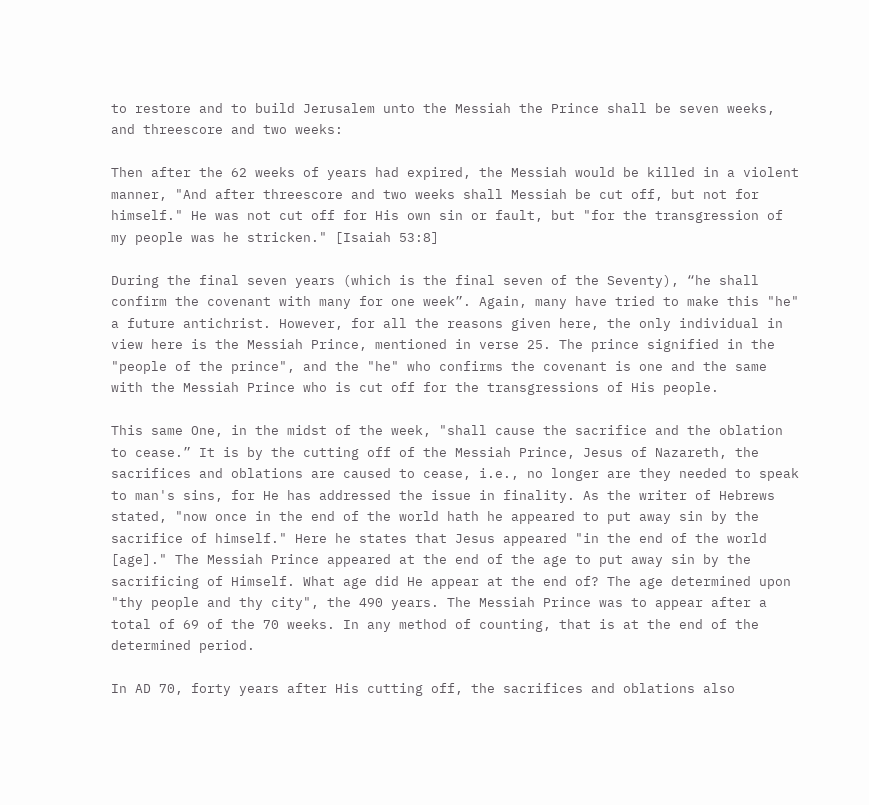to restore and to build Jerusalem unto the Messiah the Prince shall be seven weeks, and threescore and two weeks:

Then after the 62 weeks of years had expired, the Messiah would be killed in a violent manner, "And after threescore and two weeks shall Messiah be cut off, but not for himself." He was not cut off for His own sin or fault, but "for the transgression of my people was he stricken." [Isaiah 53:8]

During the final seven years (which is the final seven of the Seventy), “he shall confirm the covenant with many for one week”. Again, many have tried to make this "he" a future antichrist. However, for all the reasons given here, the only individual in view here is the Messiah Prince, mentioned in verse 25. The prince signified in the "people of the prince", and the "he" who confirms the covenant is one and the same with the Messiah Prince who is cut off for the transgressions of His people.

This same One, in the midst of the week, "shall cause the sacrifice and the oblation to cease.” It is by the cutting off of the Messiah Prince, Jesus of Nazareth, the sacrifices and oblations are caused to cease, i.e., no longer are they needed to speak to man's sins, for He has addressed the issue in finality. As the writer of Hebrews stated, "now once in the end of the world hath he appeared to put away sin by the sacrifice of himself." Here he states that Jesus appeared "in the end of the world [age]." The Messiah Prince appeared at the end of the age to put away sin by the sacrificing of Himself. What age did He appear at the end of? The age determined upon "thy people and thy city", the 490 years. The Messiah Prince was to appear after a total of 69 of the 70 weeks. In any method of counting, that is at the end of the determined period.

In AD 70, forty years after His cutting off, the sacrifices and oblations also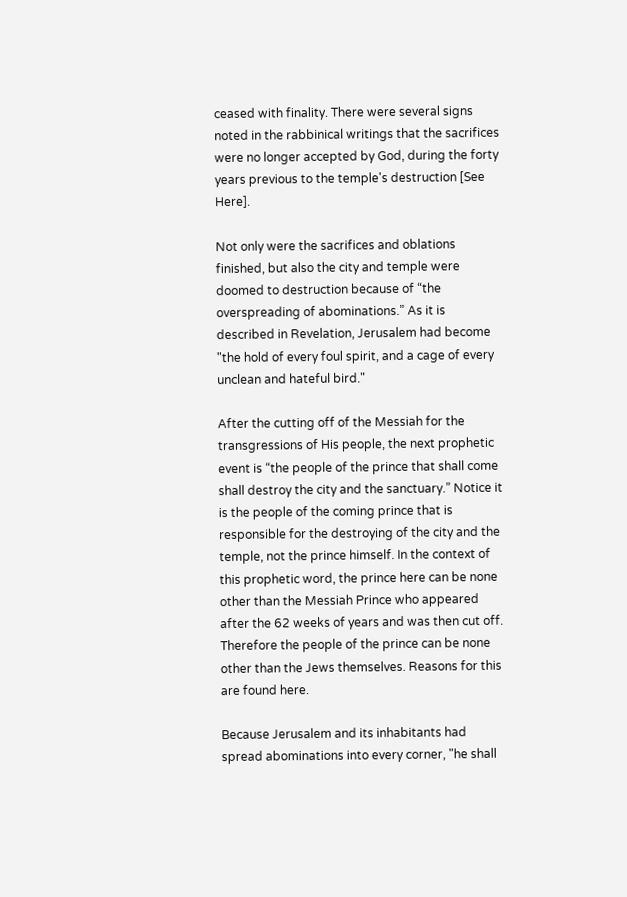ceased with finality. There were several signs noted in the rabbinical writings that the sacrifices were no longer accepted by God, during the forty years previous to the temple's destruction [See Here].

Not only were the sacrifices and oblations finished, but also the city and temple were doomed to destruction because of “the overspreading of abominations.” As it is described in Revelation, Jerusalem had become "the hold of every foul spirit, and a cage of every unclean and hateful bird."

After the cutting off of the Messiah for the transgressions of His people, the next prophetic event is “the people of the prince that shall come shall destroy the city and the sanctuary.” Notice it is the people of the coming prince that is responsible for the destroying of the city and the temple, not the prince himself. In the context of this prophetic word, the prince here can be none other than the Messiah Prince who appeared after the 62 weeks of years and was then cut off. Therefore the people of the prince can be none other than the Jews themselves. Reasons for this are found here.

Because Jerusalem and its inhabitants had spread abominations into every corner, "he shall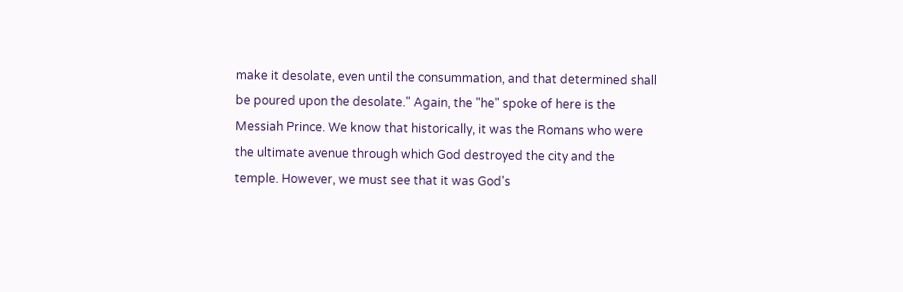make it desolate, even until the consummation, and that determined shall be poured upon the desolate." Again, the "he" spoke of here is the Messiah Prince. We know that historically, it was the Romans who were the ultimate avenue through which God destroyed the city and the temple. However, we must see that it was God's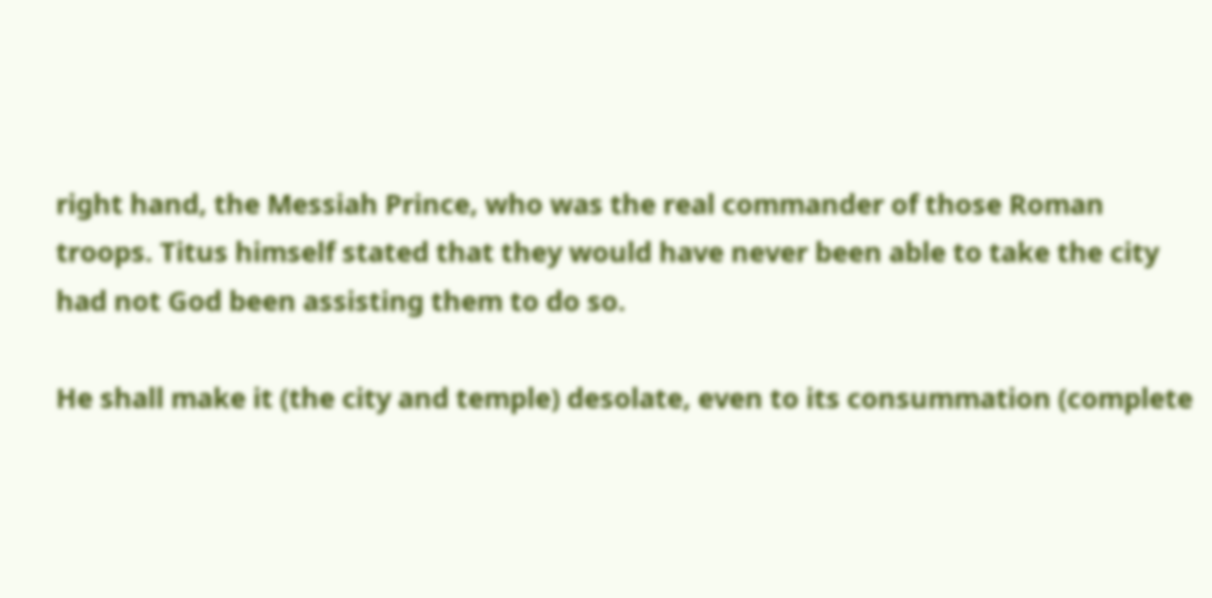right hand, the Messiah Prince, who was the real commander of those Roman troops. Titus himself stated that they would have never been able to take the city had not God been assisting them to do so.

He shall make it (the city and temple) desolate, even to its consummation (complete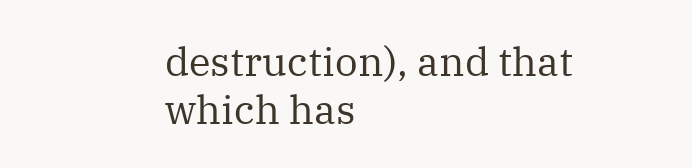destruction), and that which has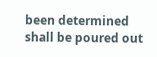been determined shall be poured out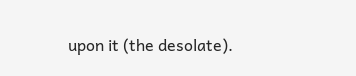upon it (the desolate).